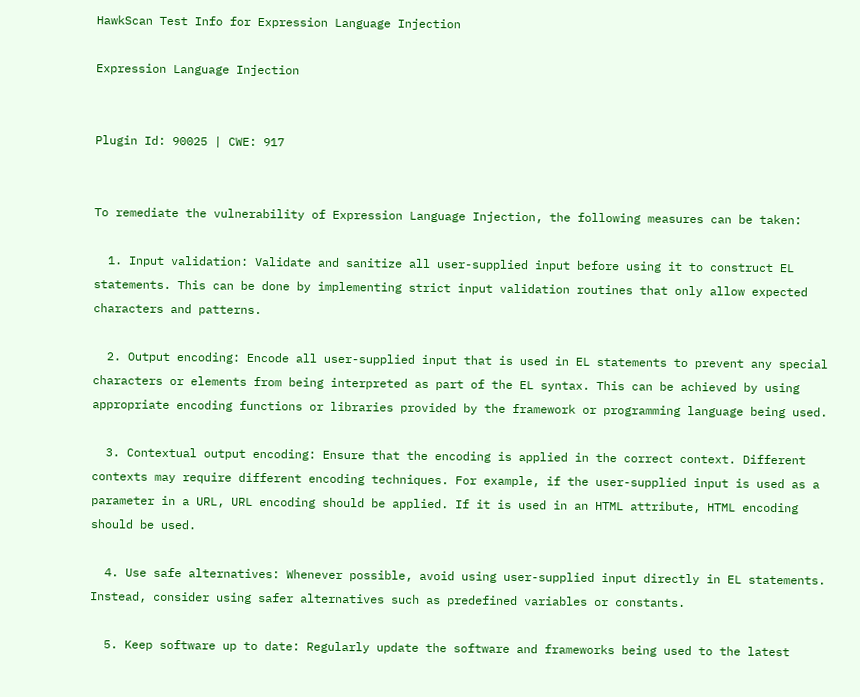HawkScan Test Info for Expression Language Injection

Expression Language Injection


Plugin Id: 90025 | CWE: 917


To remediate the vulnerability of Expression Language Injection, the following measures can be taken:

  1. Input validation: Validate and sanitize all user-supplied input before using it to construct EL statements. This can be done by implementing strict input validation routines that only allow expected characters and patterns.

  2. Output encoding: Encode all user-supplied input that is used in EL statements to prevent any special characters or elements from being interpreted as part of the EL syntax. This can be achieved by using appropriate encoding functions or libraries provided by the framework or programming language being used.

  3. Contextual output encoding: Ensure that the encoding is applied in the correct context. Different contexts may require different encoding techniques. For example, if the user-supplied input is used as a parameter in a URL, URL encoding should be applied. If it is used in an HTML attribute, HTML encoding should be used.

  4. Use safe alternatives: Whenever possible, avoid using user-supplied input directly in EL statements. Instead, consider using safer alternatives such as predefined variables or constants.

  5. Keep software up to date: Regularly update the software and frameworks being used to the latest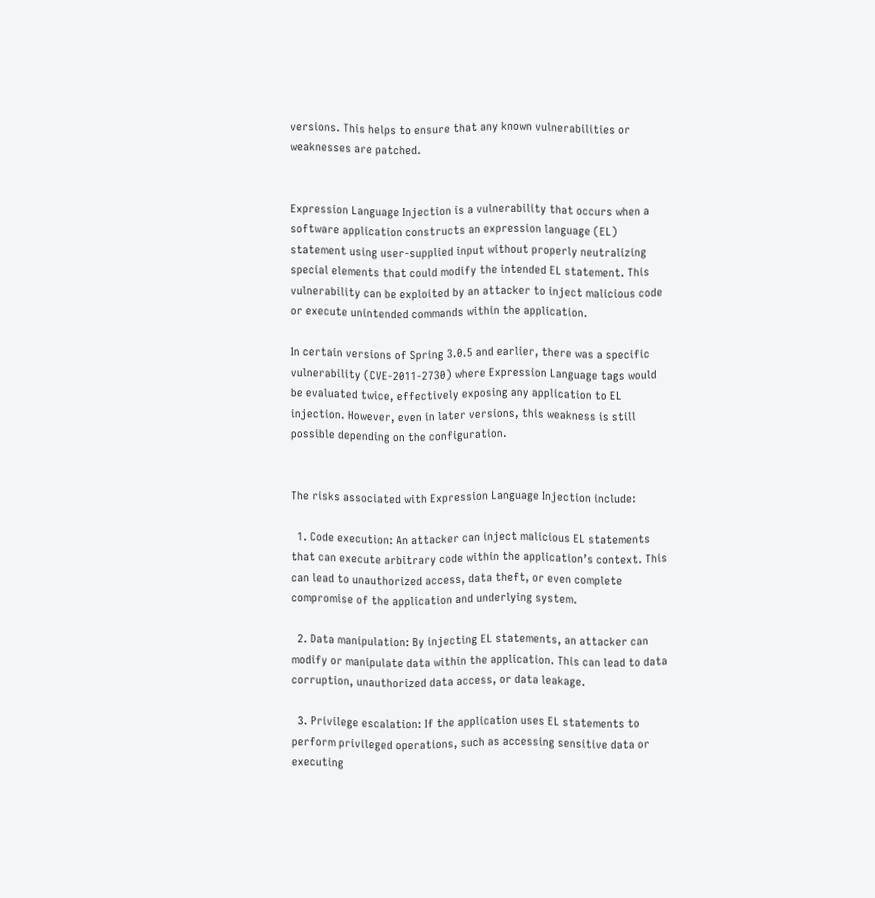versions. This helps to ensure that any known vulnerabilities or weaknesses are patched.


Expression Language Injection is a vulnerability that occurs when a software application constructs an expression language (EL) statement using user-supplied input without properly neutralizing special elements that could modify the intended EL statement. This vulnerability can be exploited by an attacker to inject malicious code or execute unintended commands within the application.

In certain versions of Spring 3.0.5 and earlier, there was a specific vulnerability (CVE-2011-2730) where Expression Language tags would be evaluated twice, effectively exposing any application to EL injection. However, even in later versions, this weakness is still possible depending on the configuration.


The risks associated with Expression Language Injection include:

  1. Code execution: An attacker can inject malicious EL statements that can execute arbitrary code within the application’s context. This can lead to unauthorized access, data theft, or even complete compromise of the application and underlying system.

  2. Data manipulation: By injecting EL statements, an attacker can modify or manipulate data within the application. This can lead to data corruption, unauthorized data access, or data leakage.

  3. Privilege escalation: If the application uses EL statements to perform privileged operations, such as accessing sensitive data or executing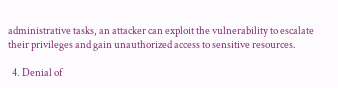administrative tasks, an attacker can exploit the vulnerability to escalate their privileges and gain unauthorized access to sensitive resources.

  4. Denial of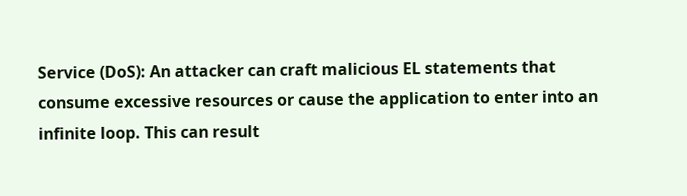Service (DoS): An attacker can craft malicious EL statements that consume excessive resources or cause the application to enter into an infinite loop. This can result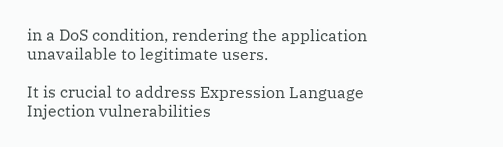in a DoS condition, rendering the application unavailable to legitimate users.

It is crucial to address Expression Language Injection vulnerabilities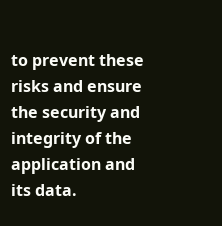to prevent these risks and ensure the security and integrity of the application and its data.